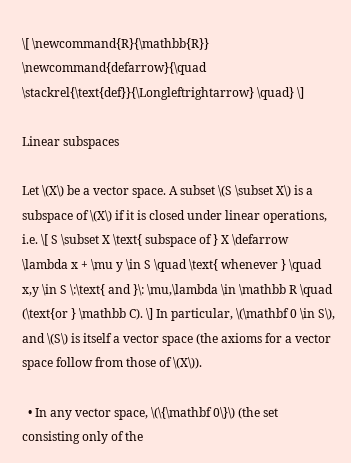\[ \newcommand{R}{\mathbb{R}} \newcommand{defarrow}{\quad \stackrel{\text{def}}{\Longleftrightarrow} \quad} \]

Linear subspaces

Let \(X\) be a vector space. A subset \(S \subset X\) is a subspace of \(X\) if it is closed under linear operations, i.e. \[ S \subset X \text{ subspace of } X \defarrow \lambda x + \mu y \in S \quad \text{ whenever } \quad x,y \in S \:\text{ and }\: \mu,\lambda \in \mathbb R \quad (\text{or } \mathbb C). \] In particular, \(\mathbf 0 \in S\), and \(S\) is itself a vector space (the axioms for a vector space follow from those of \(X\)).

  • In any vector space, \(\{\mathbf 0\}\) (the set consisting only of the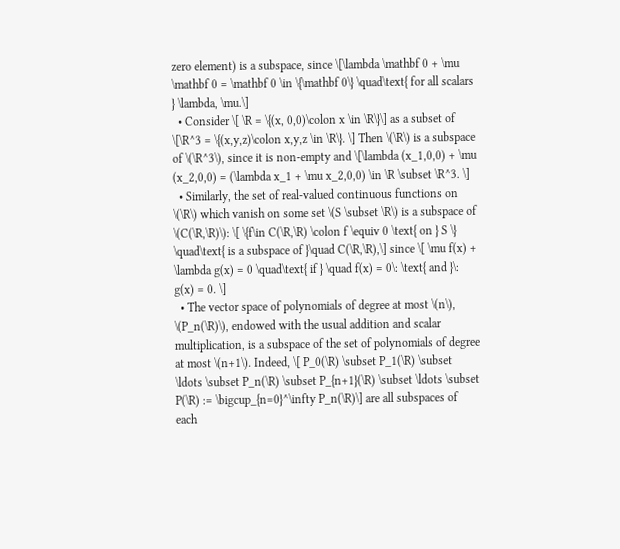zero element) is a subspace, since \[\lambda \mathbf 0 + \mu \mathbf 0 = \mathbf 0 \in \{\mathbf 0\} \quad\text{ for all scalars } \lambda, \mu.\]
  • Consider \[ \R = \{(x, 0,0)\colon x \in \R\}\] as a subset of \[\R^3 = \{(x,y,z)\colon x,y,z \in \R\}. \] Then \(\R\) is a subspace of \(\R^3\), since it is non-empty and \[\lambda (x_1,0,0) + \mu (x_2,0,0) = (\lambda x_1 + \mu x_2,0,0) \in \R \subset \R^3. \]
  • Similarly, the set of real-valued continuous functions on \(\R\) which vanish on some set \(S \subset \R\) is a subspace of \(C(\R,\R)\): \[ \{f\in C(\R,\R) \colon f \equiv 0 \text{ on } S \} \quad\text{ is a subspace of }\quad C(\R,\R),\] since \[ \mu f(x) + \lambda g(x) = 0 \quad\text{ if } \quad f(x) = 0\: \text{ and }\: g(x) = 0. \]
  • The vector space of polynomials of degree at most \(n\), \(P_n(\R)\), endowed with the usual addition and scalar multiplication, is a subspace of the set of polynomials of degree at most \(n+1\). Indeed, \[ P_0(\R) \subset P_1(\R) \subset \ldots \subset P_n(\R) \subset P_{n+1}(\R) \subset \ldots \subset P(\R) := \bigcup_{n=0}^\infty P_n(\R)\] are all subspaces of each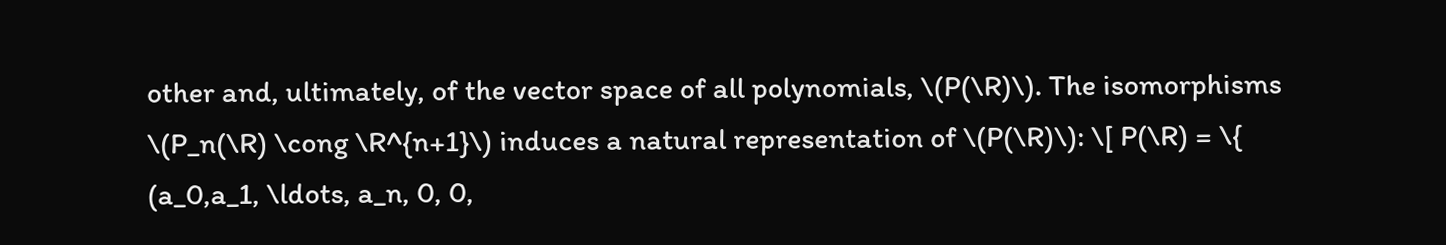other and, ultimately, of the vector space of all polynomials, \(P(\R)\). The isomorphisms \(P_n(\R) \cong \R^{n+1}\) induces a natural representation of \(P(\R)\): \[ P(\R) = \{ (a_0,a_1, \ldots, a_n, 0, 0,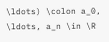\ldots) \colon a_0, \ldots, a_n \in \R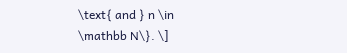\text{ and } n \in \mathbb N\}. \]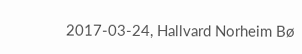2017-03-24, Hallvard Norheim Bø